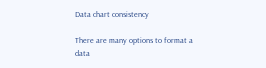Data chart consistency

There are many options to format a data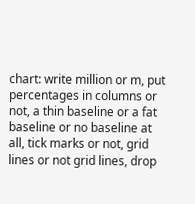chart: write million or m, put percentages in columns or not, a thin baseline or a fat baseline or no baseline at all, tick marks or not, grid lines or not grid lines, drop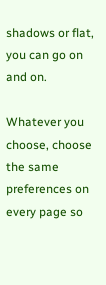shadows or flat, you can go on and on.

Whatever you choose, choose the same preferences on every page so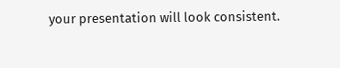your presentation will look consistent.